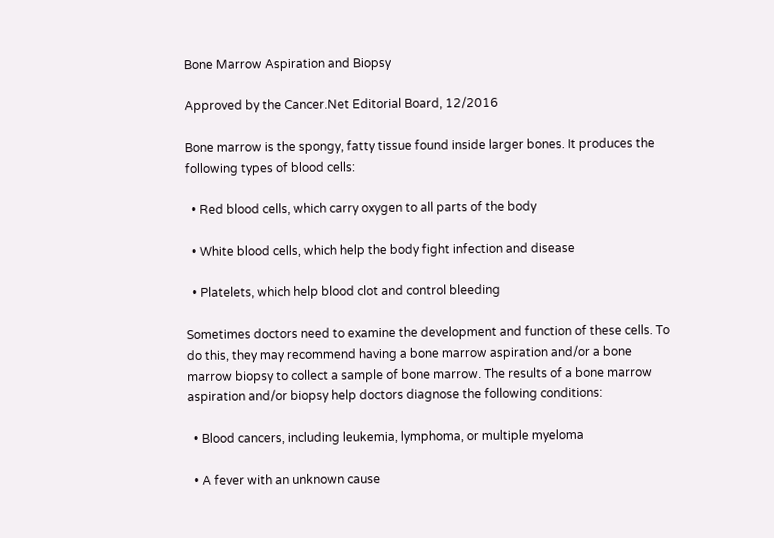Bone Marrow Aspiration and Biopsy

Approved by the Cancer.Net Editorial Board, 12/2016

Bone marrow is the spongy, fatty tissue found inside larger bones. It produces the following types of blood cells:

  • Red blood cells, which carry oxygen to all parts of the body

  • White blood cells, which help the body fight infection and disease

  • Platelets, which help blood clot and control bleeding

Sometimes doctors need to examine the development and function of these cells. To do this, they may recommend having a bone marrow aspiration and/or a bone marrow biopsy to collect a sample of bone marrow. The results of a bone marrow aspiration and/or biopsy help doctors diagnose the following conditions:

  • Blood cancers, including leukemia, lymphoma, or multiple myeloma

  • A fever with an unknown cause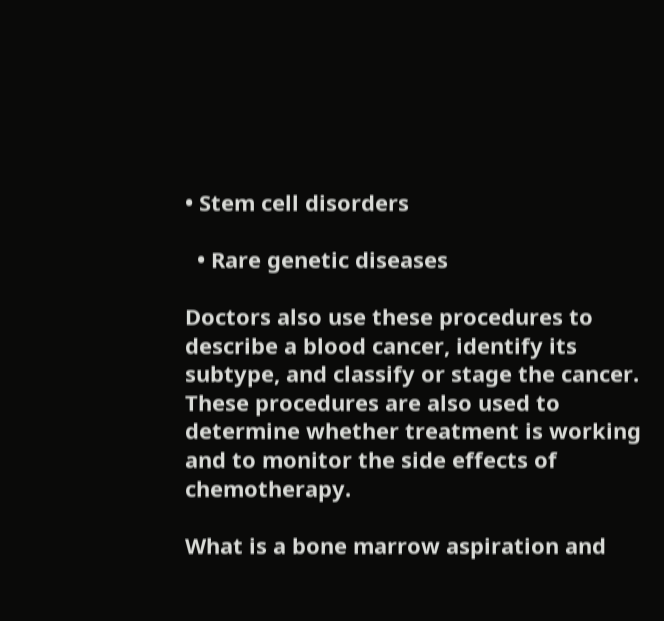• Stem cell disorders

  • Rare genetic diseases

Doctors also use these procedures to describe a blood cancer, identify its subtype, and classify or stage the cancer. These procedures are also used to determine whether treatment is working and to monitor the side effects of chemotherapy.

What is a bone marrow aspiration and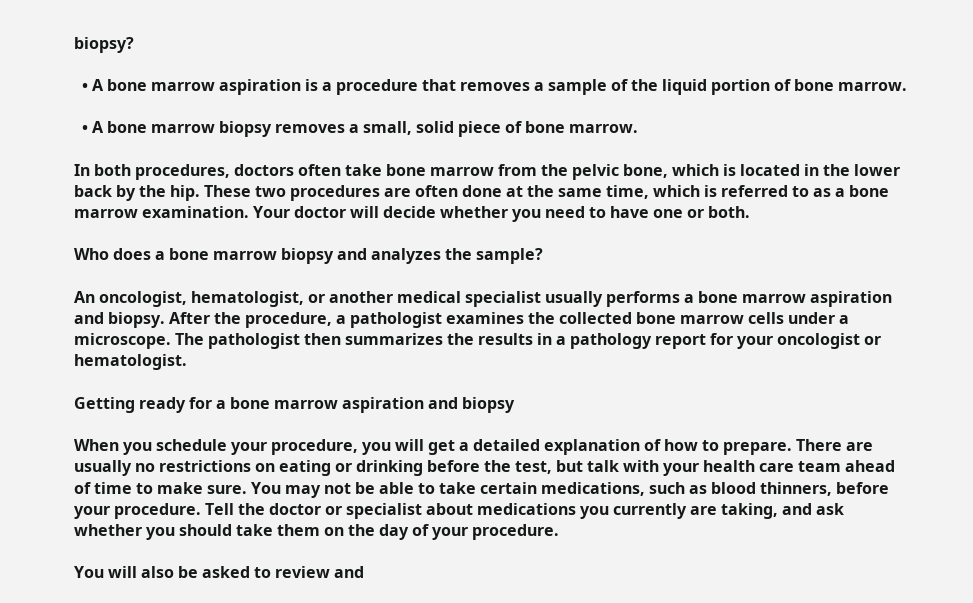biopsy?

  • A bone marrow aspiration is a procedure that removes a sample of the liquid portion of bone marrow.

  • A bone marrow biopsy removes a small, solid piece of bone marrow.

In both procedures, doctors often take bone marrow from the pelvic bone, which is located in the lower back by the hip. These two procedures are often done at the same time, which is referred to as a bone marrow examination. Your doctor will decide whether you need to have one or both.

Who does a bone marrow biopsy and analyzes the sample?

An oncologist, hematologist, or another medical specialist usually performs a bone marrow aspiration and biopsy. After the procedure, a pathologist examines the collected bone marrow cells under a microscope. The pathologist then summarizes the results in a pathology report for your oncologist or hematologist.

Getting ready for a bone marrow aspiration and biopsy

When you schedule your procedure, you will get a detailed explanation of how to prepare. There are usually no restrictions on eating or drinking before the test, but talk with your health care team ahead of time to make sure. You may not be able to take certain medications, such as blood thinners, before your procedure. Tell the doctor or specialist about medications you currently are taking, and ask whether you should take them on the day of your procedure.

You will also be asked to review and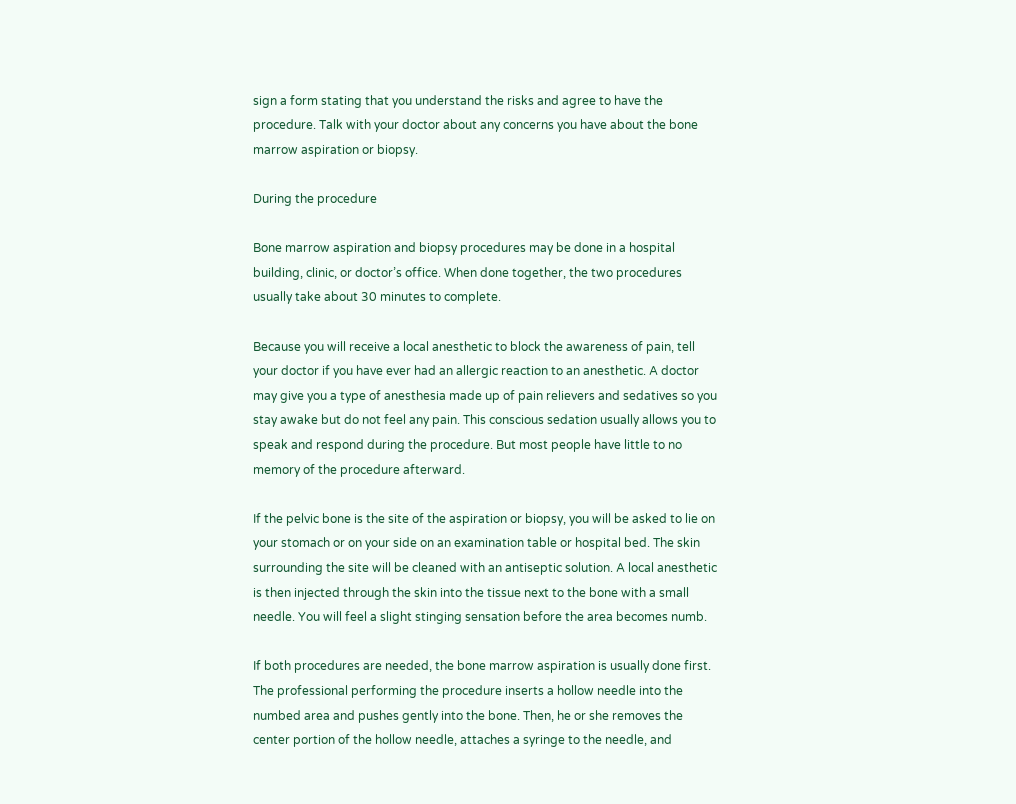sign a form stating that you understand the risks and agree to have the procedure. Talk with your doctor about any concerns you have about the bone marrow aspiration or biopsy.

During the procedure

Bone marrow aspiration and biopsy procedures may be done in a hospital building, clinic, or doctor’s office. When done together, the two procedures usually take about 30 minutes to complete.

Because you will receive a local anesthetic to block the awareness of pain, tell your doctor if you have ever had an allergic reaction to an anesthetic. A doctor may give you a type of anesthesia made up of pain relievers and sedatives so you stay awake but do not feel any pain. This conscious sedation usually allows you to speak and respond during the procedure. But most people have little to no memory of the procedure afterward.

If the pelvic bone is the site of the aspiration or biopsy, you will be asked to lie on your stomach or on your side on an examination table or hospital bed. The skin surrounding the site will be cleaned with an antiseptic solution. A local anesthetic is then injected through the skin into the tissue next to the bone with a small needle. You will feel a slight stinging sensation before the area becomes numb.

If both procedures are needed, the bone marrow aspiration is usually done first. The professional performing the procedure inserts a hollow needle into the numbed area and pushes gently into the bone. Then, he or she removes the center portion of the hollow needle, attaches a syringe to the needle, and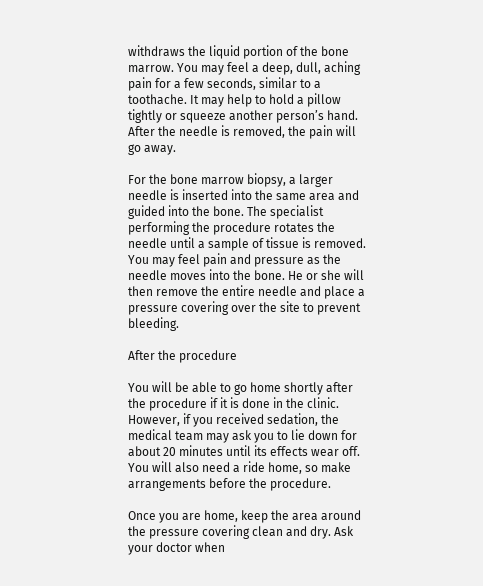withdraws the liquid portion of the bone marrow. You may feel a deep, dull, aching pain for a few seconds, similar to a toothache. It may help to hold a pillow tightly or squeeze another person’s hand. After the needle is removed, the pain will go away.

For the bone marrow biopsy, a larger needle is inserted into the same area and guided into the bone. The specialist performing the procedure rotates the needle until a sample of tissue is removed. You may feel pain and pressure as the needle moves into the bone. He or she will then remove the entire needle and place a pressure covering over the site to prevent bleeding.

After the procedure

You will be able to go home shortly after the procedure if it is done in the clinic. However, if you received sedation, the medical team may ask you to lie down for about 20 minutes until its effects wear off. You will also need a ride home, so make arrangements before the procedure.

Once you are home, keep the area around the pressure covering clean and dry. Ask your doctor when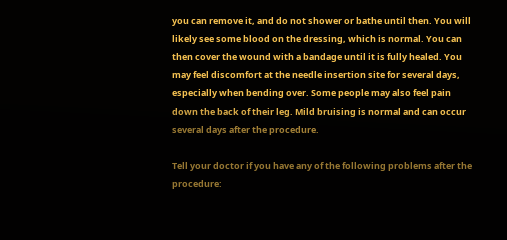you can remove it, and do not shower or bathe until then. You will likely see some blood on the dressing, which is normal. You can then cover the wound with a bandage until it is fully healed. You may feel discomfort at the needle insertion site for several days, especially when bending over. Some people may also feel pain down the back of their leg. Mild bruising is normal and can occur several days after the procedure.

Tell your doctor if you have any of the following problems after the procedure: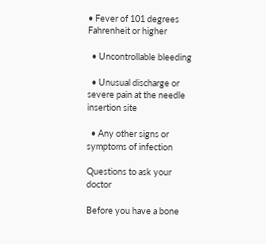• Fever of 101 degrees Fahrenheit or higher

  • Uncontrollable bleeding

  • Unusual discharge or severe pain at the needle insertion site

  • Any other signs or symptoms of infection

Questions to ask your doctor

Before you have a bone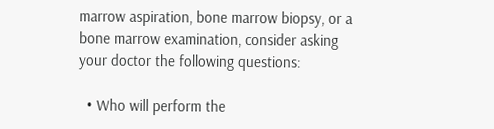marrow aspiration, bone marrow biopsy, or a bone marrow examination, consider asking your doctor the following questions:

  • Who will perform the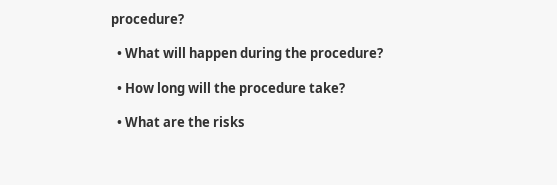procedure?

  • What will happen during the procedure?

  • How long will the procedure take?

  • What are the risks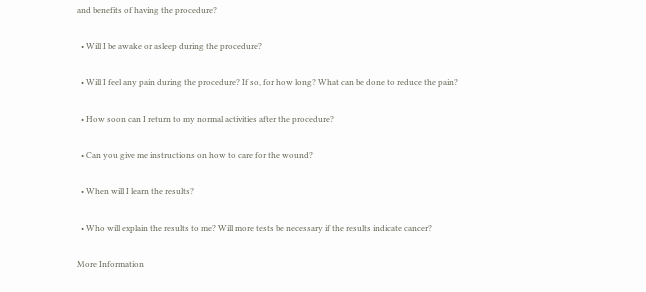and benefits of having the procedure?

  • Will I be awake or asleep during the procedure?

  • Will I feel any pain during the procedure? If so, for how long? What can be done to reduce the pain?

  • How soon can I return to my normal activities after the procedure?

  • Can you give me instructions on how to care for the wound?

  • When will I learn the results?

  • Who will explain the results to me? Will more tests be necessary if the results indicate cancer?

More Information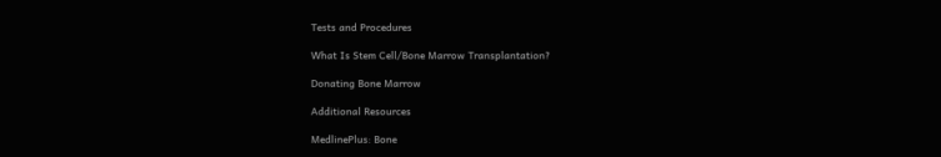Tests and Procedures

What Is Stem Cell/Bone Marrow Transplantation?

Donating Bone Marrow

Additional Resources

MedlinePlus: Bone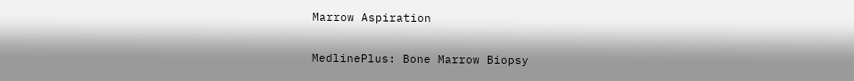Marrow Aspiration

MedlinePlus: Bone Marrow Biopsy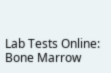Lab Tests Online: Bone Marrow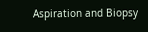Aspiration and Biopsy